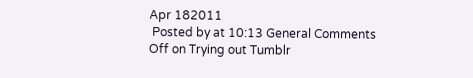Apr 182011
 Posted by at 10:13 General Comments Off on Trying out Tumblr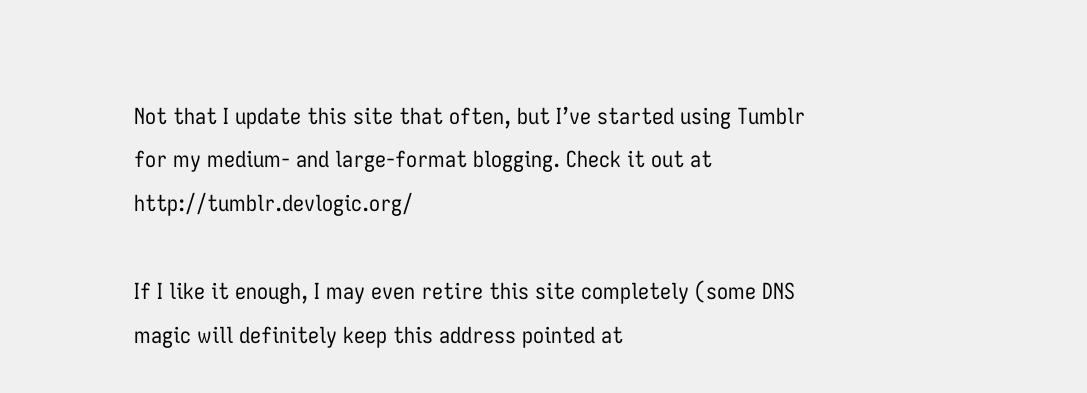Not that I update this site that often, but I’ve started using Tumblr for my medium- and large-format blogging. Check it out at http://tumblr.devlogic.org/

If I like it enough, I may even retire this site completely (some DNS magic will definitely keep this address pointed at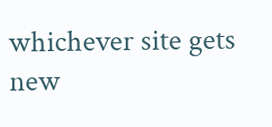whichever site gets new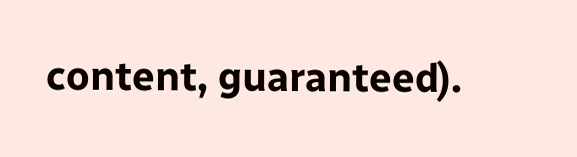content, guaranteed).